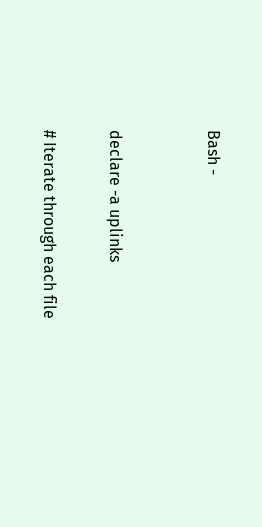Bash -


declare -a uplinks

# Iterate through each file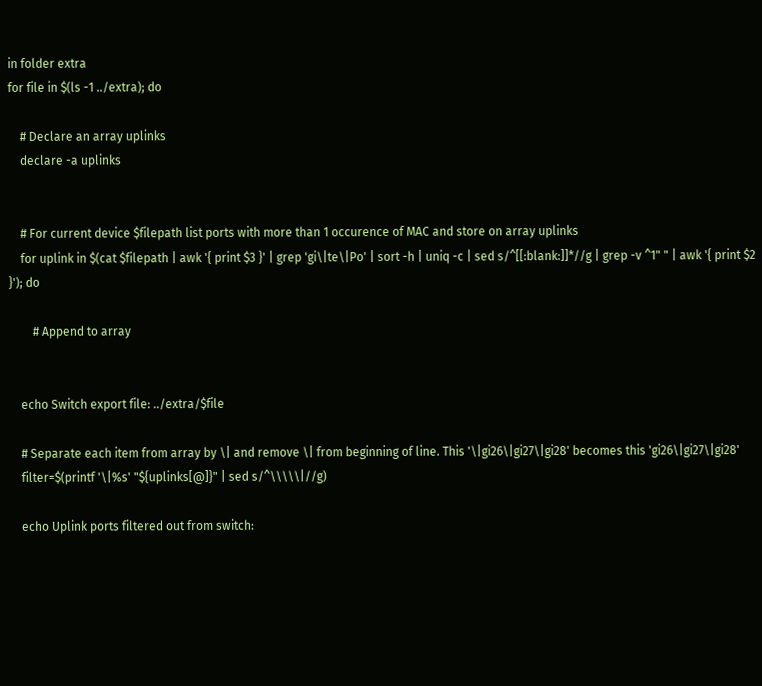in folder extra
for file in $(ls -1 ../extra); do

    # Declare an array uplinks
    declare -a uplinks


    # For current device $filepath list ports with more than 1 occurence of MAC and store on array uplinks
    for uplink in $(cat $filepath | awk '{ print $3 }' | grep 'gi\|te\|Po' | sort -h | uniq -c | sed s/^[[:blank:]]*//g | grep -v ^1" " | awk '{ print $2 }'); do

        # Append to array


    echo Switch export file: ../extra/$file

    # Separate each item from array by \| and remove \| from beginning of line. This '\|gi26\|gi27\|gi28' becomes this 'gi26\|gi27\|gi28'
    filter=$(printf '\|%s' "${uplinks[@]}" | sed s/^\\\\\|//g)

    echo Uplink ports filtered out from switch: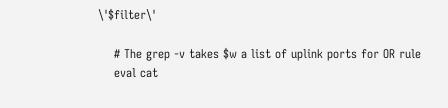\'$filter\'

    # The grep -v takes $w a list of uplink ports for OR rule
    eval cat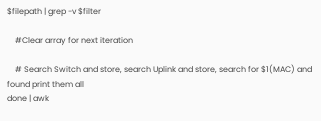$filepath | grep -v $filter

    #Clear array for next iteration

    # Search Switch and store, search Uplink and store, search for $1(MAC) and found print them all
done | awk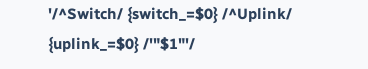'/^Switch/ {switch_=$0} /^Uplink/ {uplink_=$0} /'"$1"'/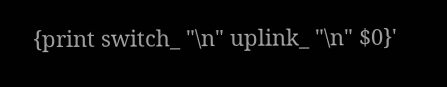{print switch_ "\n" uplink_ "\n" $0}'